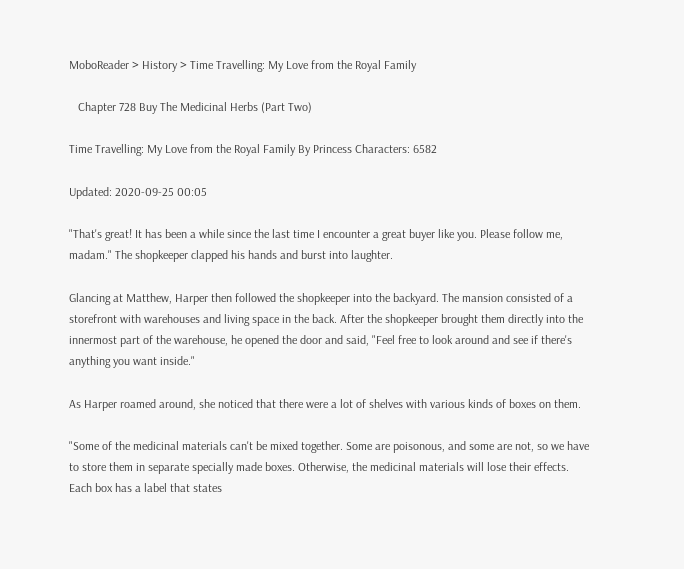MoboReader > History > Time Travelling: My Love from the Royal Family

   Chapter 728 Buy The Medicinal Herbs (Part Two)

Time Travelling: My Love from the Royal Family By Princess Characters: 6582

Updated: 2020-09-25 00:05

"That's great! It has been a while since the last time I encounter a great buyer like you. Please follow me, madam." The shopkeeper clapped his hands and burst into laughter.

Glancing at Matthew, Harper then followed the shopkeeper into the backyard. The mansion consisted of a storefront with warehouses and living space in the back. After the shopkeeper brought them directly into the innermost part of the warehouse, he opened the door and said, "Feel free to look around and see if there's anything you want inside."

As Harper roamed around, she noticed that there were a lot of shelves with various kinds of boxes on them.

"Some of the medicinal materials can't be mixed together. Some are poisonous, and some are not, so we have to store them in separate specially made boxes. Otherwise, the medicinal materials will lose their effects. Each box has a label that states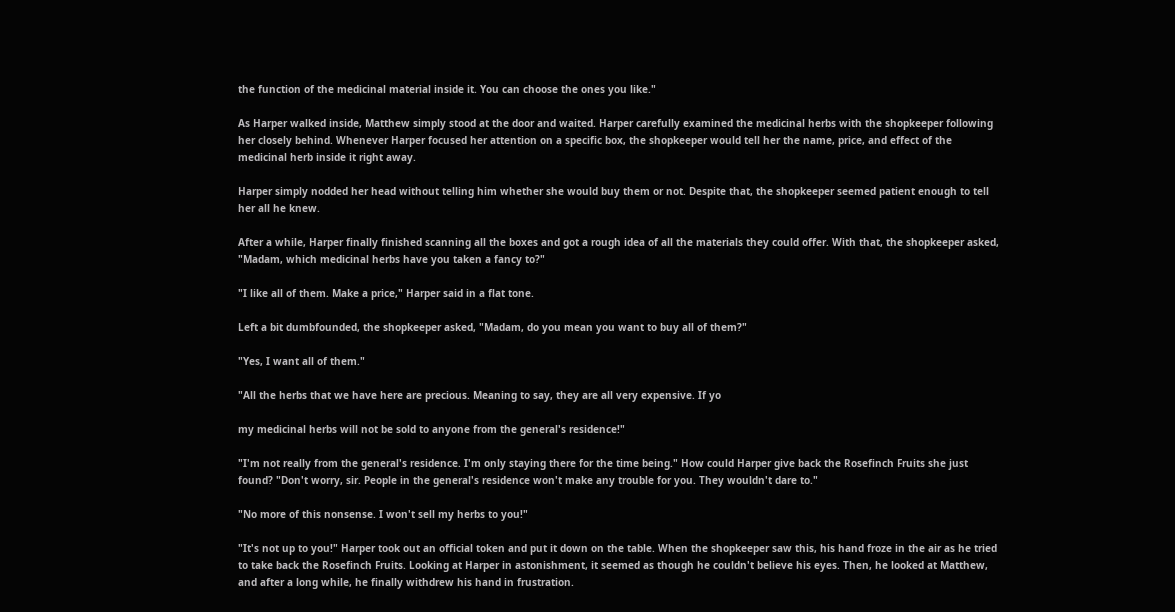the function of the medicinal material inside it. You can choose the ones you like."

As Harper walked inside, Matthew simply stood at the door and waited. Harper carefully examined the medicinal herbs with the shopkeeper following her closely behind. Whenever Harper focused her attention on a specific box, the shopkeeper would tell her the name, price, and effect of the medicinal herb inside it right away.

Harper simply nodded her head without telling him whether she would buy them or not. Despite that, the shopkeeper seemed patient enough to tell her all he knew.

After a while, Harper finally finished scanning all the boxes and got a rough idea of all the materials they could offer. With that, the shopkeeper asked, "Madam, which medicinal herbs have you taken a fancy to?"

"I like all of them. Make a price," Harper said in a flat tone.

Left a bit dumbfounded, the shopkeeper asked, "Madam, do you mean you want to buy all of them?"

"Yes, I want all of them."

"All the herbs that we have here are precious. Meaning to say, they are all very expensive. If yo

my medicinal herbs will not be sold to anyone from the general's residence!"

"I'm not really from the general's residence. I'm only staying there for the time being." How could Harper give back the Rosefinch Fruits she just found? "Don't worry, sir. People in the general's residence won't make any trouble for you. They wouldn't dare to."

"No more of this nonsense. I won't sell my herbs to you!"

"It's not up to you!" Harper took out an official token and put it down on the table. When the shopkeeper saw this, his hand froze in the air as he tried to take back the Rosefinch Fruits. Looking at Harper in astonishment, it seemed as though he couldn't believe his eyes. Then, he looked at Matthew, and after a long while, he finally withdrew his hand in frustration.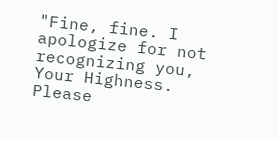"Fine, fine. I apologize for not recognizing you, Your Highness. Please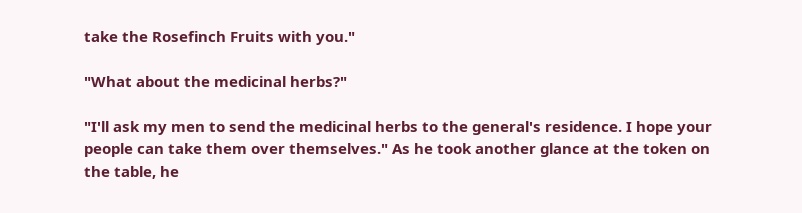take the Rosefinch Fruits with you."

"What about the medicinal herbs?"

"I'll ask my men to send the medicinal herbs to the general's residence. I hope your people can take them over themselves." As he took another glance at the token on the table, he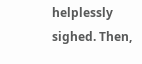helplessly sighed. Then,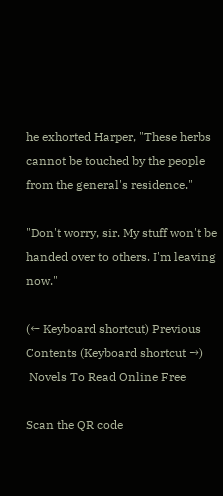he exhorted Harper, "These herbs cannot be touched by the people from the general's residence."

"Don't worry, sir. My stuff won't be handed over to others. I'm leaving now."

(← Keyboard shortcut) Previous Contents (Keyboard shortcut →)
 Novels To Read Online Free

Scan the QR code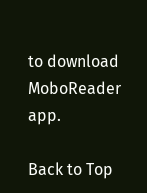to download MoboReader app.

Back to Top